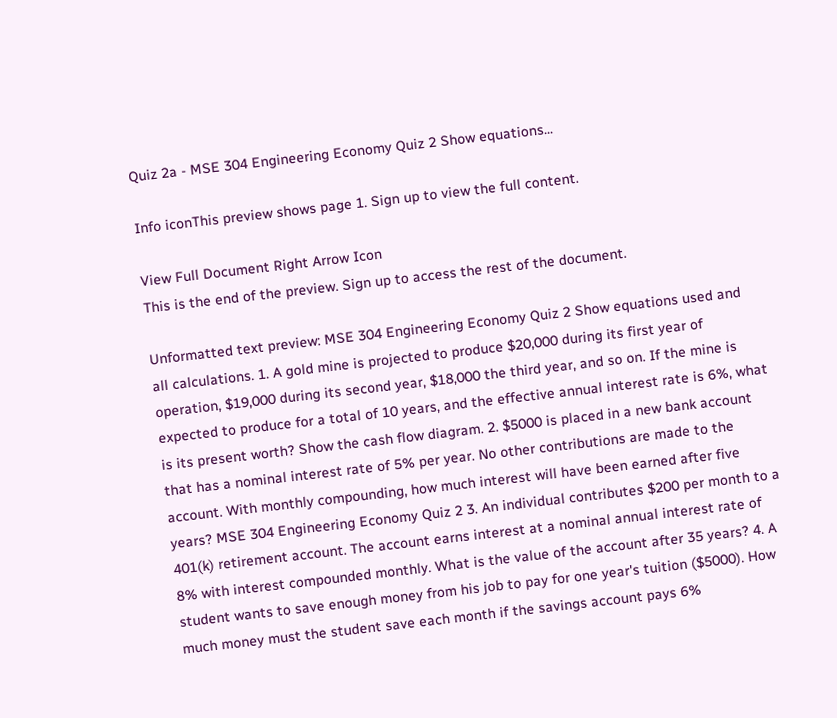Quiz 2a - MSE 304 Engineering Economy Quiz 2 Show equations...

Info iconThis preview shows page 1. Sign up to view the full content.

View Full Document Right Arrow Icon
This is the end of the preview. Sign up to access the rest of the document.

Unformatted text preview: MSE 304 Engineering Economy Quiz 2 Show equations used and all calculations. 1. A gold mine is projected to produce $20,000 during its first year of operation, $19,000 during its second year, $18,000 the third year, and so on. If the mine is expected to produce for a total of 10 years, and the effective annual interest rate is 6%, what is its present worth? Show the cash flow diagram. 2. $5000 is placed in a new bank account that has a nominal interest rate of 5% per year. No other contributions are made to the account. With monthly compounding, how much interest will have been earned after five years? MSE 304 Engineering Economy Quiz 2 3. An individual contributes $200 per month to a 401(k) retirement account. The account earns interest at a nominal annual interest rate of 8% with interest compounded monthly. What is the value of the account after 35 years? 4. A student wants to save enough money from his job to pay for one year's tuition ($5000). How much money must the student save each month if the savings account pays 6%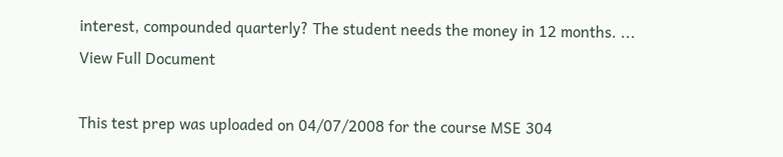interest, compounded quarterly? The student needs the money in 12 months. ...
View Full Document

This test prep was uploaded on 04/07/2008 for the course MSE 304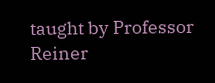taught by Professor Reiner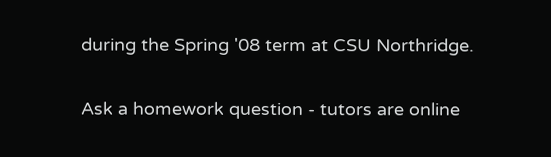during the Spring '08 term at CSU Northridge.

Ask a homework question - tutors are online